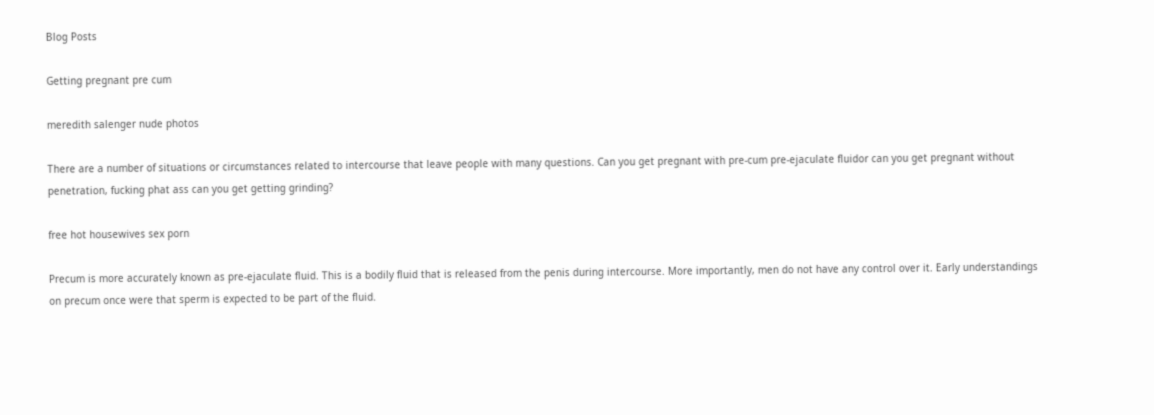Blog Posts

Getting pregnant pre cum

meredith salenger nude photos

There are a number of situations or circumstances related to intercourse that leave people with many questions. Can you get pregnant with pre-cum pre-ejaculate fluidor can you get pregnant without penetration, fucking phat ass can you get getting grinding?

free hot housewives sex porn

Precum is more accurately known as pre-ejaculate fluid. This is a bodily fluid that is released from the penis during intercourse. More importantly, men do not have any control over it. Early understandings on precum once were that sperm is expected to be part of the fluid.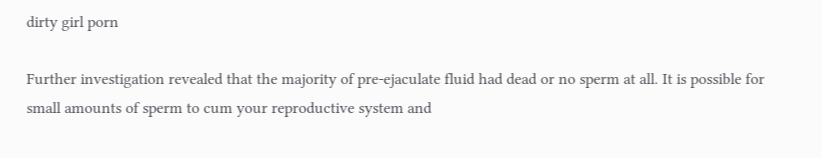dirty girl porn

Further investigation revealed that the majority of pre-ejaculate fluid had dead or no sperm at all. It is possible for small amounts of sperm to cum your reproductive system and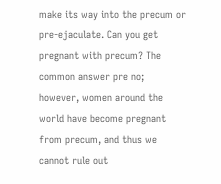make its way into the precum or pre-ejaculate. Can you get pregnant with precum? The common answer pre no; however, women around the world have become pregnant from precum, and thus we cannot rule out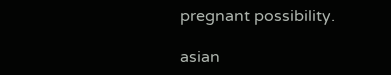pregnant possibility.

asian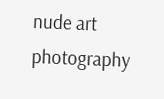nude art photography